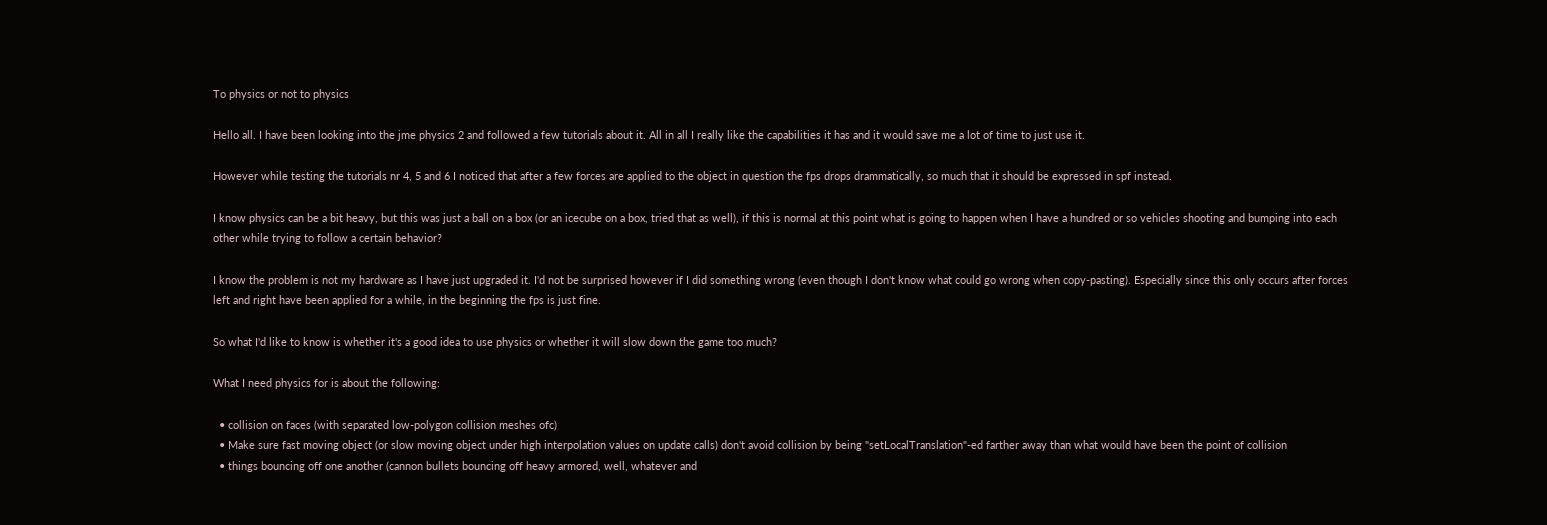To physics or not to physics

Hello all. I have been looking into the jme physics 2 and followed a few tutorials about it. All in all I really like the capabilities it has and it would save me a lot of time to just use it.

However while testing the tutorials nr 4, 5 and 6 I noticed that after a few forces are applied to the object in question the fps drops drammatically, so much that it should be expressed in spf instead.

I know physics can be a bit heavy, but this was just a ball on a box (or an icecube on a box, tried that as well), if this is normal at this point what is going to happen when I have a hundred or so vehicles shooting and bumping into each other while trying to follow a certain behavior?

I know the problem is not my hardware as I have just upgraded it. I'd not be surprised however if I did something wrong (even though I don't know what could go wrong when copy-pasting). Especially since this only occurs after forces left and right have been applied for a while, in the beginning the fps is just fine.

So what I'd like to know is whether it's a good idea to use physics or whether it will slow down the game too much?

What I need physics for is about the following:

  • collision on faces (with separated low-polygon collision meshes ofc)
  • Make sure fast moving object (or slow moving object under high interpolation values on update calls) don't avoid collision by being "setLocalTranslation"-ed farther away than what would have been the point of collision
  • things bouncing off one another (cannon bullets bouncing off heavy armored, well, whatever and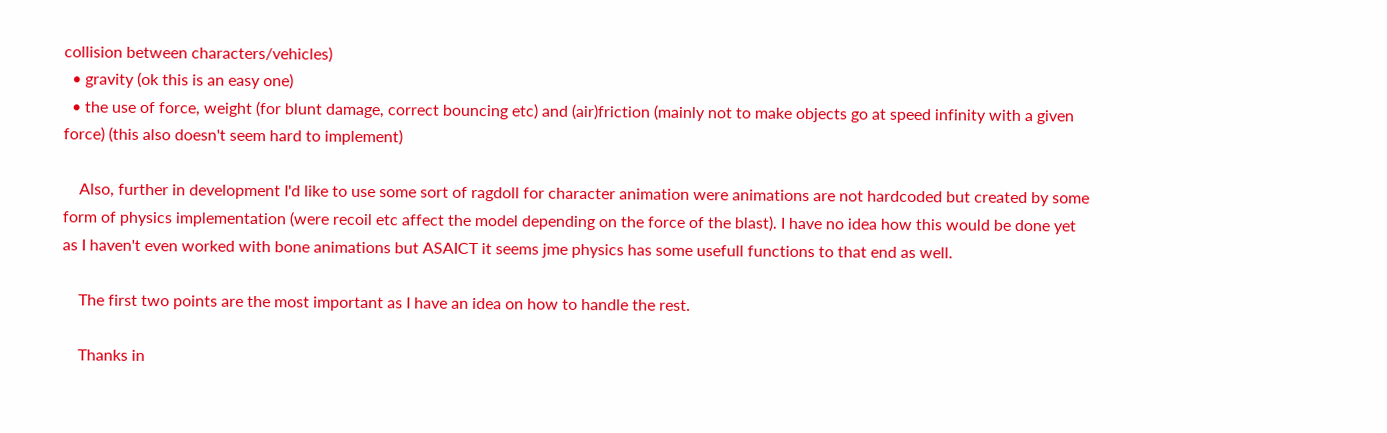collision between characters/vehicles)
  • gravity (ok this is an easy one)
  • the use of force, weight (for blunt damage, correct bouncing etc) and (air)friction (mainly not to make objects go at speed infinity with a given force) (this also doesn't seem hard to implement)

    Also, further in development I'd like to use some sort of ragdoll for character animation were animations are not hardcoded but created by some form of physics implementation (were recoil etc affect the model depending on the force of the blast). I have no idea how this would be done yet as I haven't even worked with bone animations but ASAICT it seems jme physics has some usefull functions to that end as well.

    The first two points are the most important as I have an idea on how to handle the rest.

    Thanks in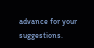advance for your suggestions.